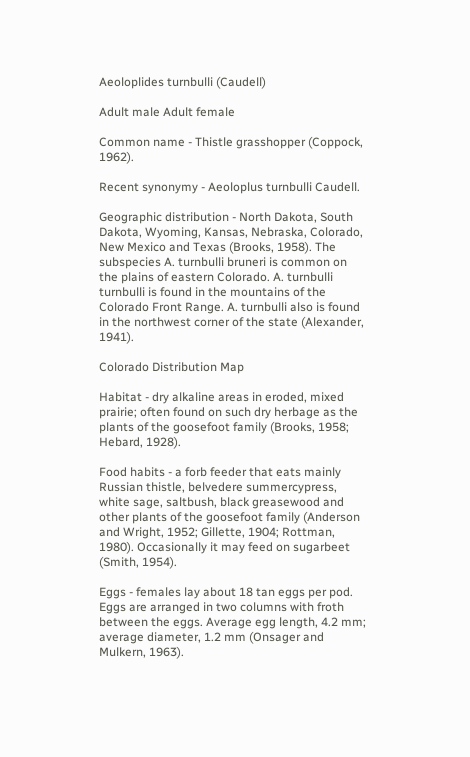Aeoloplides turnbulli (Caudell)

Adult male Adult female

Common name - Thistle grasshopper (Coppock, 1962).

Recent synonymy - Aeoloplus turnbulli Caudell.

Geographic distribution - North Dakota, South Dakota, Wyoming, Kansas, Nebraska, Colorado, New Mexico and Texas (Brooks, 1958). The subspecies A. turnbulli bruneri is common on the plains of eastern Colorado. A. turnbulli turnbulli is found in the mountains of the Colorado Front Range. A. turnbulli also is found in the northwest corner of the state (Alexander, 1941).

Colorado Distribution Map

Habitat - dry alkaline areas in eroded, mixed prairie; often found on such dry herbage as the plants of the goosefoot family (Brooks, 1958; Hebard, 1928).

Food habits - a forb feeder that eats mainly Russian thistle, belvedere summercypress, white sage, saltbush, black greasewood and other plants of the goosefoot family (Anderson and Wright, 1952; Gillette, 1904; Rottman, 1980). Occasionally it may feed on sugarbeet (Smith, 1954).

Eggs - females lay about 18 tan eggs per pod. Eggs are arranged in two columns with froth between the eggs. Average egg length, 4.2 mm; average diameter, 1.2 mm (Onsager and Mulkern, 1963).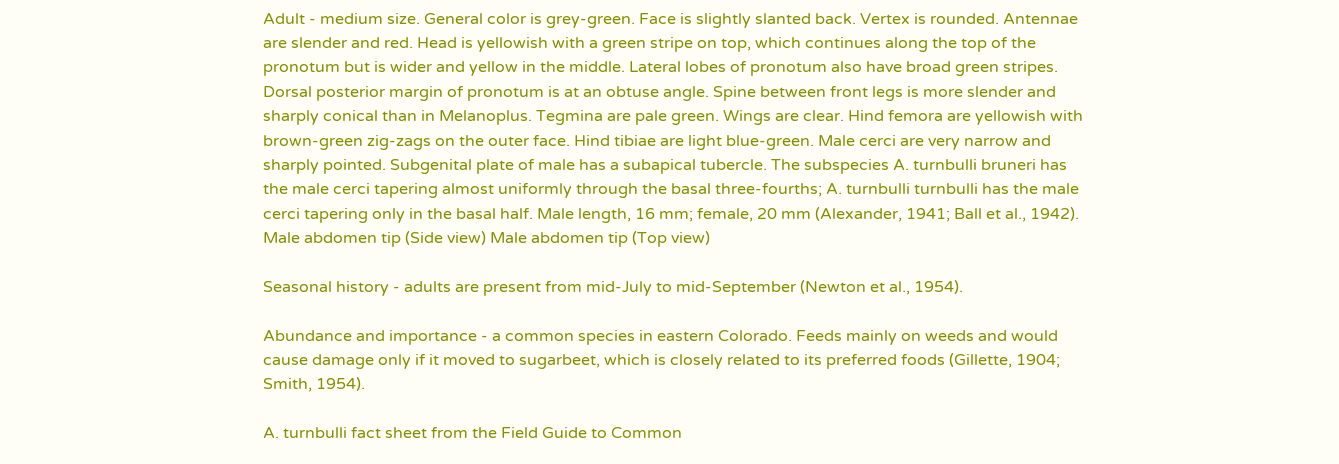Adult - medium size. General color is grey-green. Face is slightly slanted back. Vertex is rounded. Antennae are slender and red. Head is yellowish with a green stripe on top, which continues along the top of the pronotum but is wider and yellow in the middle. Lateral lobes of pronotum also have broad green stripes. Dorsal posterior margin of pronotum is at an obtuse angle. Spine between front legs is more slender and sharply conical than in Melanoplus. Tegmina are pale green. Wings are clear. Hind femora are yellowish with brown-green zig-zags on the outer face. Hind tibiae are light blue-green. Male cerci are very narrow and sharply pointed. Subgenital plate of male has a subapical tubercle. The subspecies A. turnbulli bruneri has the male cerci tapering almost uniformly through the basal three-fourths; A. turnbulli turnbulli has the male cerci tapering only in the basal half. Male length, 16 mm; female, 20 mm (Alexander, 1941; Ball et al., 1942).
Male abdomen tip (Side view) Male abdomen tip (Top view)

Seasonal history - adults are present from mid-July to mid-September (Newton et al., 1954).

Abundance and importance - a common species in eastern Colorado. Feeds mainly on weeds and would cause damage only if it moved to sugarbeet, which is closely related to its preferred foods (Gillette, 1904; Smith, 1954).

A. turnbulli fact sheet from the Field Guide to Common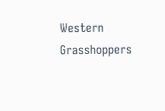Western Grasshoppers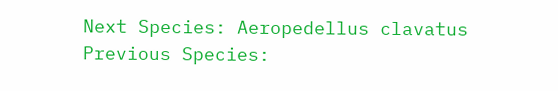Next Species: Aeropedellus clavatus
Previous Species: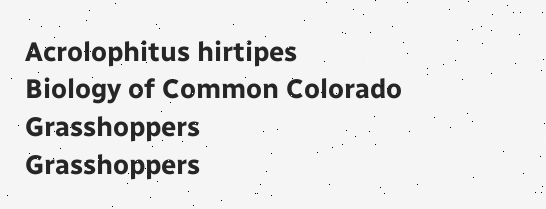Acrolophitus hirtipes
Biology of Common Colorado Grasshoppers
Grasshoppers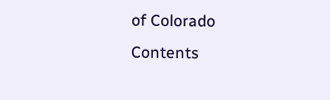of Colorado Contents